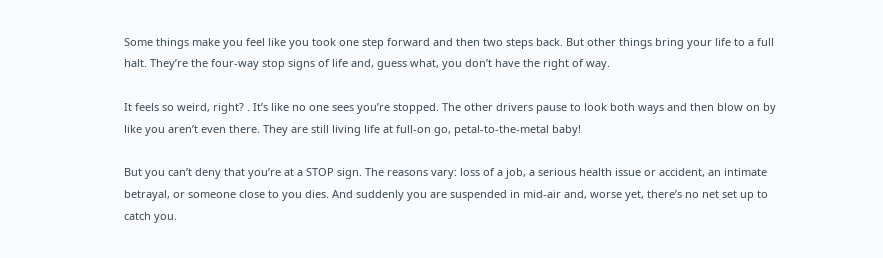Some things make you feel like you took one step forward and then two steps back. But other things bring your life to a full halt. They’re the four-way stop signs of life and, guess what, you don’t have the right of way.

It feels so weird, right? . It’s like no one sees you’re stopped. The other drivers pause to look both ways and then blow on by like you aren’t even there. They are still living life at full-on go, petal-to-the-metal baby!

But you can’t deny that you’re at a STOP sign. The reasons vary: loss of a job, a serious health issue or accident, an intimate betrayal, or someone close to you dies. And suddenly you are suspended in mid-air and, worse yet, there’s no net set up to catch you.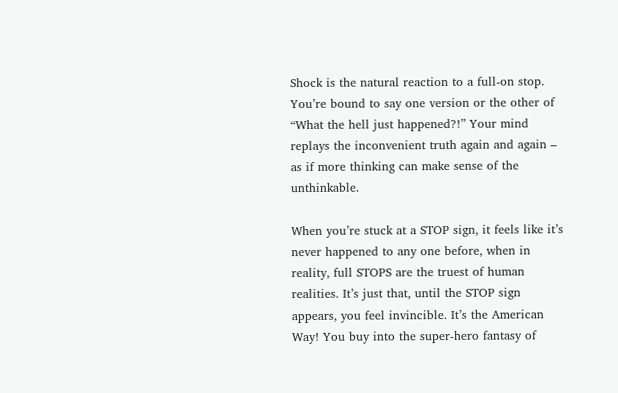Shock is the natural reaction to a full-on stop. You’re bound to say one version or the other of “What the hell just happened?!” Your mind replays the inconvenient truth again and again – as if more thinking can make sense of the unthinkable.

When you’re stuck at a STOP sign, it feels like it’s never happened to any one before, when in reality, full STOPS are the truest of human realities. It’s just that, until the STOP sign appears, you feel invincible. It’s the American Way! You buy into the super-hero fantasy of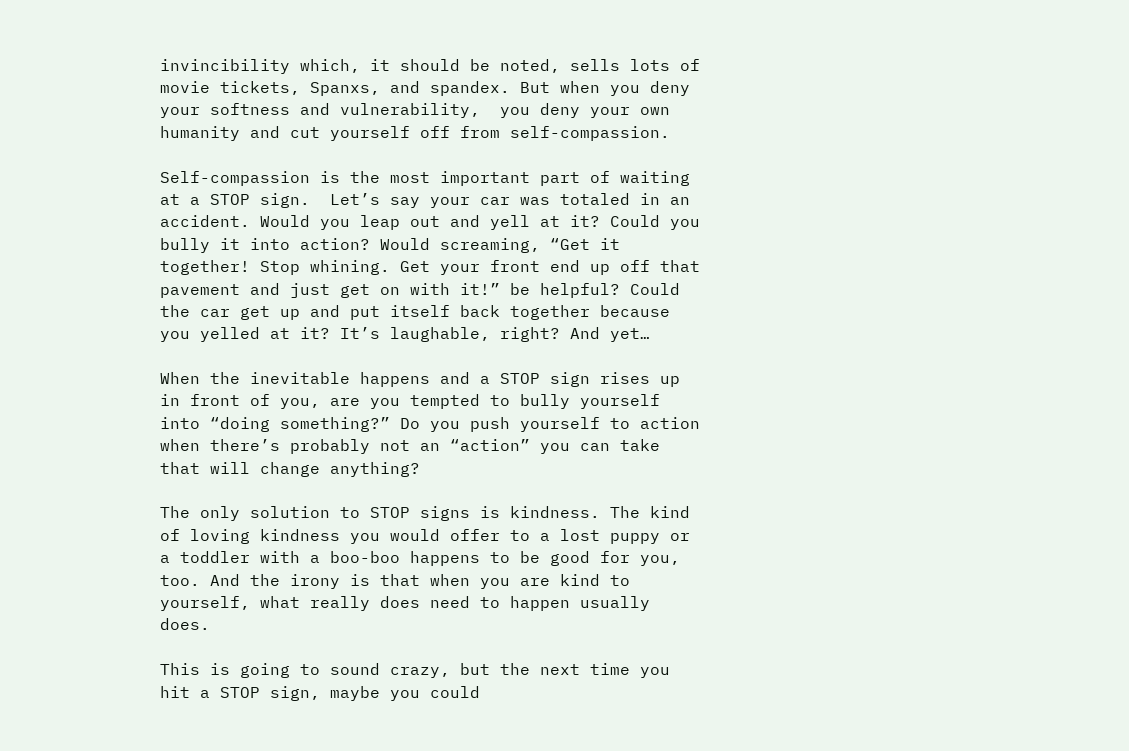invincibility which, it should be noted, sells lots of movie tickets, Spanxs, and spandex. But when you deny your softness and vulnerability,  you deny your own humanity and cut yourself off from self-compassion.

Self-compassion is the most important part of waiting at a STOP sign.  Let’s say your car was totaled in an accident. Would you leap out and yell at it? Could you bully it into action? Would screaming, “Get it together! Stop whining. Get your front end up off that pavement and just get on with it!” be helpful? Could the car get up and put itself back together because you yelled at it? It’s laughable, right? And yet…

When the inevitable happens and a STOP sign rises up in front of you, are you tempted to bully yourself into “doing something?” Do you push yourself to action when there’s probably not an “action” you can take that will change anything?

The only solution to STOP signs is kindness. The kind of loving kindness you would offer to a lost puppy or a toddler with a boo-boo happens to be good for you, too. And the irony is that when you are kind to yourself, what really does need to happen usually does.

This is going to sound crazy, but the next time you hit a STOP sign, maybe you could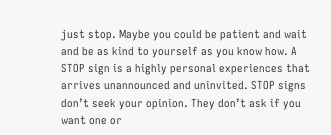just stop. Maybe you could be patient and wait and be as kind to yourself as you know how. A STOP sign is a highly personal experiences that arrives unannounced and uninvited. STOP signs don’t seek your opinion. They don’t ask if you want one or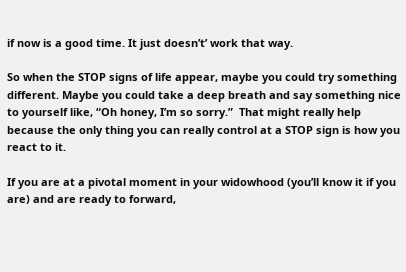if now is a good time. It just doesn’t’ work that way.

So when the STOP signs of life appear, maybe you could try something different. Maybe you could take a deep breath and say something nice to yourself like, “Oh honey, I’m so sorry.”  That might really help because the only thing you can really control at a STOP sign is how you react to it.

If you are at a pivotal moment in your widowhood (you’ll know it if you are) and are ready to forward,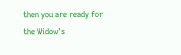then you are ready for the Widow’s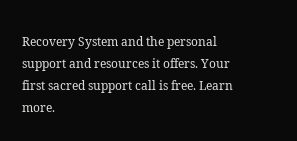Recovery System and the personal support and resources it offers. Your first sacred support call is free. Learn more.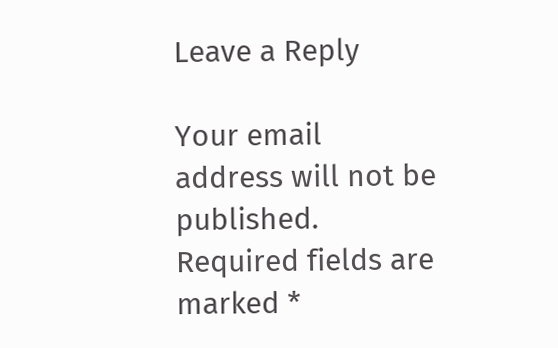Leave a Reply

Your email address will not be published. Required fields are marked *